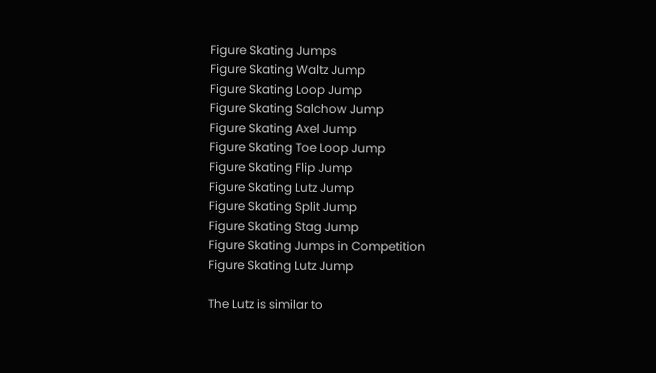Figure Skating Jumps
Figure Skating Waltz Jump
Figure Skating Loop Jump
Figure Skating Salchow Jump
Figure Skating Axel Jump
Figure Skating Toe Loop Jump
Figure Skating Flip Jump
Figure Skating Lutz Jump
Figure Skating Split Jump
Figure Skating Stag Jump
Figure Skating Jumps in Competition
Figure Skating Lutz Jump

The Lutz is similar to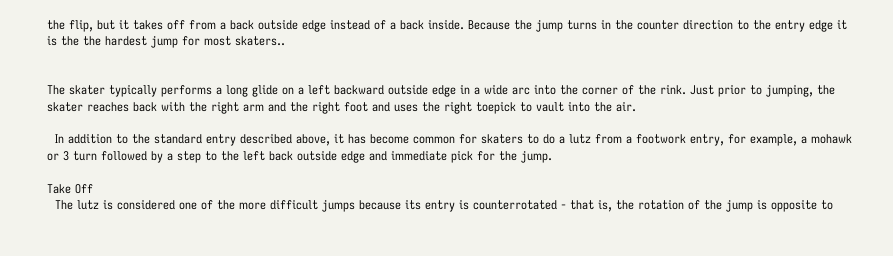the flip, but it takes off from a back outside edge instead of a back inside. Because the jump turns in the counter direction to the entry edge it is the the hardest jump for most skaters..


The skater typically performs a long glide on a left backward outside edge in a wide arc into the corner of the rink. Just prior to jumping, the skater reaches back with the right arm and the right foot and uses the right toepick to vault into the air.

  In addition to the standard entry described above, it has become common for skaters to do a lutz from a footwork entry, for example, a mohawk or 3 turn followed by a step to the left back outside edge and immediate pick for the jump.

Take Off
  The lutz is considered one of the more difficult jumps because its entry is counterrotated - that is, the rotation of the jump is opposite to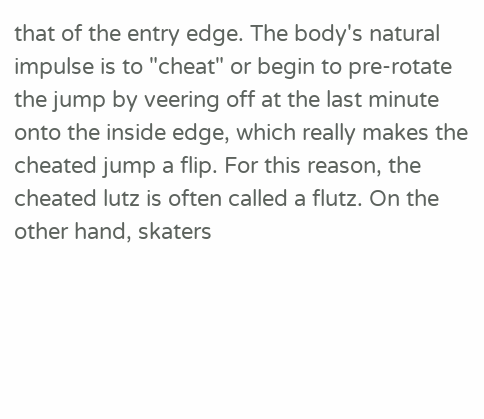that of the entry edge. The body's natural impulse is to "cheat" or begin to pre-rotate the jump by veering off at the last minute onto the inside edge, which really makes the cheated jump a flip. For this reason, the cheated lutz is often called a flutz. On the other hand, skaters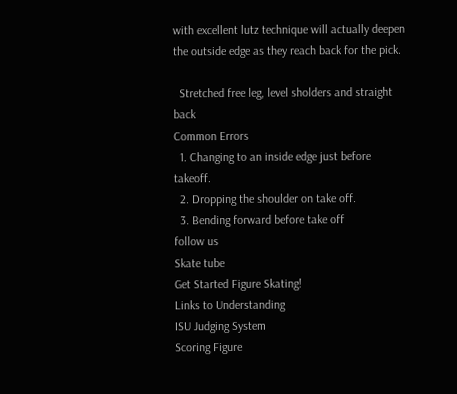with excellent lutz technique will actually deepen the outside edge as they reach back for the pick.

  Stretched free leg, level sholders and straight back
Common Errors
  1. Changing to an inside edge just before takeoff.
  2. Dropping the shoulder on take off.
  3. Bending forward before take off
follow us
Skate tube
Get Started Figure Skating!
Links to Understanding
ISU Judging System
Scoring Figure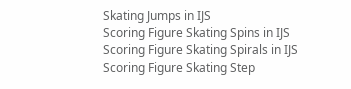Skating Jumps in IJS
Scoring Figure Skating Spins in IJS
Scoring Figure Skating Spirals in IJS
Scoring Figure Skating Step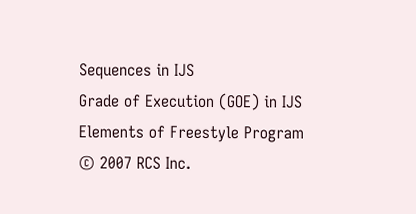Sequences in IJS
Grade of Execution (GOE) in IJS
Elements of Freestyle Program
© 2007 RCS Inc.